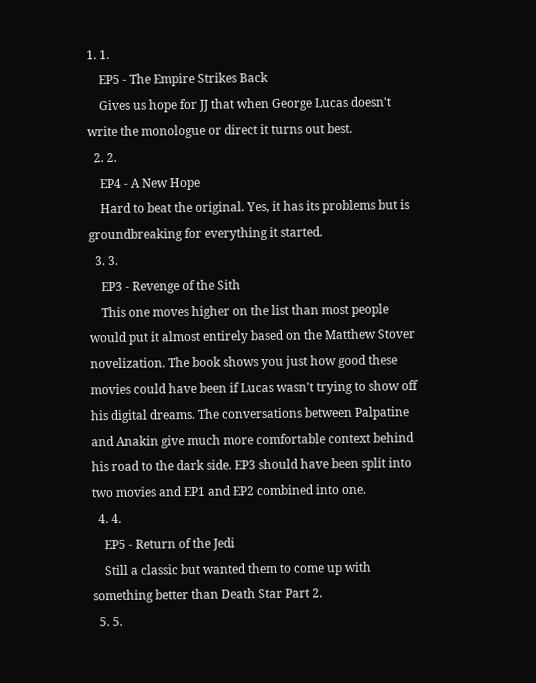1. 1.
    EP5 - The Empire Strikes Back
    Gives us hope for JJ that when George Lucas doesn't write the monologue or direct it turns out best.
  2. 2.
    EP4 - A New Hope
    Hard to beat the original. Yes, it has its problems but is groundbreaking for everything it started.
  3. 3.
    EP3 - Revenge of the Sith
    This one moves higher on the list than most people would put it almost entirely based on the Matthew Stover novelization. The book shows you just how good these movies could have been if Lucas wasn't trying to show off his digital dreams. The conversations between Palpatine and Anakin give much more comfortable context behind his road to the dark side. EP3 should have been split into two movies and EP1 and EP2 combined into one.
  4. 4.
    EP5 - Return of the Jedi
    Still a classic but wanted them to come up with something better than Death Star Part 2.
  5. 5.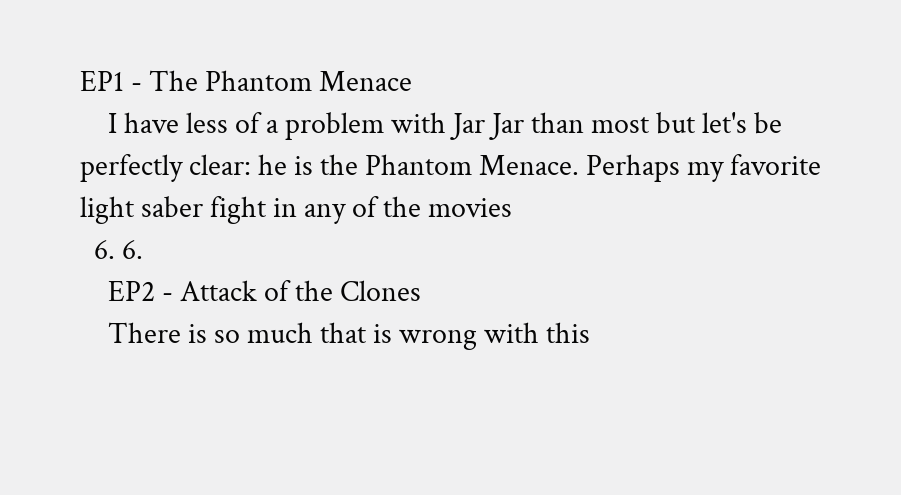EP1 - The Phantom Menace
    I have less of a problem with Jar Jar than most but let's be perfectly clear: he is the Phantom Menace. Perhaps my favorite light saber fight in any of the movies
  6. 6.
    EP2 - Attack of the Clones
    There is so much that is wrong with this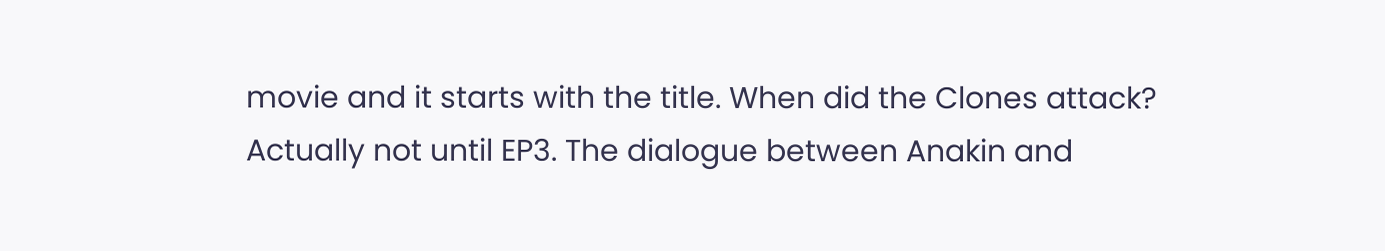movie and it starts with the title. When did the Clones attack? Actually not until EP3. The dialogue between Anakin and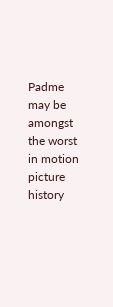Padme may be amongst the worst in motion picture history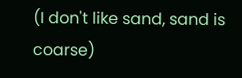(I don't like sand, sand is coarse)